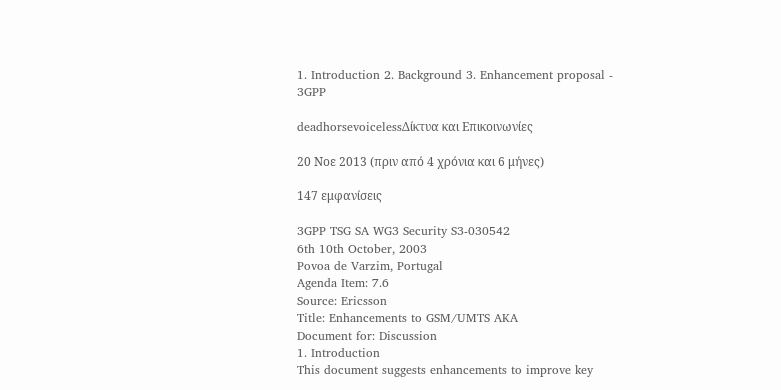1. Introduction 2. Background 3. Enhancement proposal - 3GPP

deadhorsevoicelessΔίκτυα και Επικοινωνίες

20 Νοε 2013 (πριν από 4 χρόνια και 6 μήνες)

147 εμφανίσεις

3GPP TSG SA WG3 Security S3-030542
6th 10th October, 2003
Povoa de Varzim, Portugal
Agenda Item: 7.6
Source: Ericsson
Title: Enhancements to GSM/UMTS AKA
Document for: Discussion
1. Introduction
This document suggests enhancements to improve key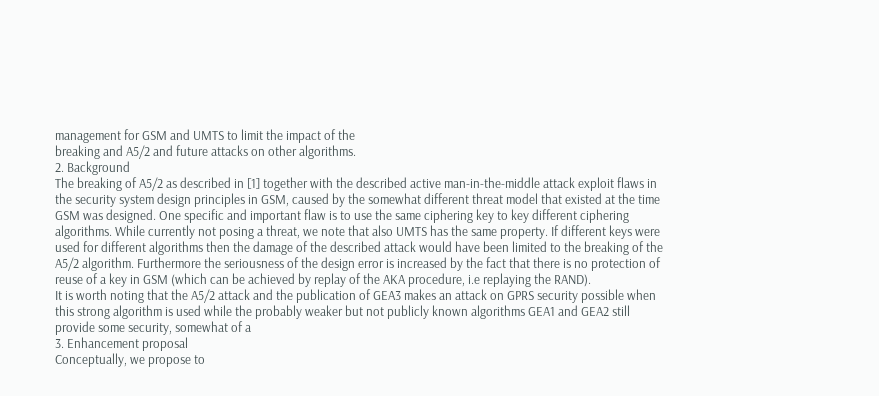management for GSM and UMTS to limit the impact of the
breaking and A5/2 and future attacks on other algorithms.
2. Background
The breaking of A5/2 as described in [1] together with the described active man-in-the-middle attack exploit flaws in
the security system design principles in GSM, caused by the somewhat different threat model that existed at the time
GSM was designed. One specific and important flaw is to use the same ciphering key to key different ciphering
algorithms. While currently not posing a threat, we note that also UMTS has the same property. If different keys were
used for different algorithms then the damage of the described attack would have been limited to the breaking of the
A5/2 algorithm. Furthermore the seriousness of the design error is increased by the fact that there is no protection of
reuse of a key in GSM (which can be achieved by replay of the AKA procedure, i.e replaying the RAND).
It is worth noting that the A5/2 attack and the publication of GEA3 makes an attack on GPRS security possible when
this strong algorithm is used while the probably weaker but not publicly known algorithms GEA1 and GEA2 still
provide some security, somewhat of a
3. Enhancement proposal
Conceptually, we propose to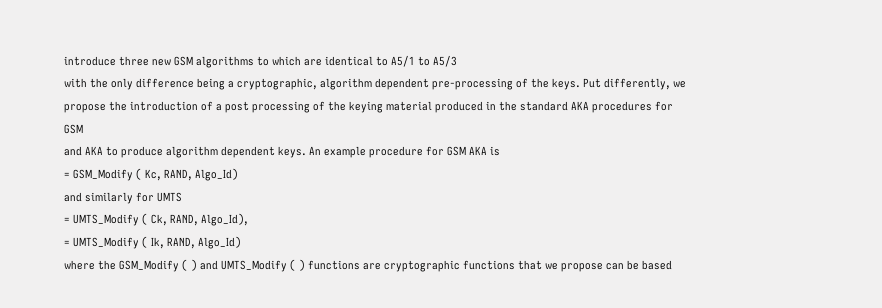introduce three new GSM algorithms to which are identical to A5/1 to A5/3
with the only difference being a cryptographic, algorithm dependent pre-processing of the keys. Put differently, we
propose the introduction of a post processing of the keying material produced in the standard AKA procedures for GSM
and AKA to produce algorithm dependent keys. An example procedure for GSM AKA is
= GSM_Modify ( Kc, RAND, Algo_Id)
and similarly for UMTS
= UMTS_Modify ( Ck, RAND, Algo_Id),
= UMTS_Modify ( Ik, RAND, Algo_Id)
where the GSM_Modify ( ) and UMTS_Modify ( ) functions are cryptographic functions that we propose can be based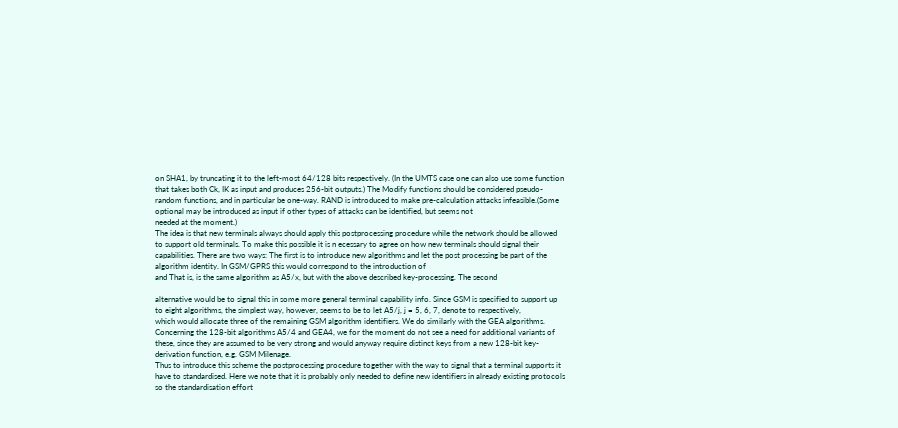on SHA1, by truncating it to the left-most 64/128 bits respectively. (In the UMTS case one can also use some function
that takes both Ck, IK as input and produces 256-bit outputs.) The Modify functions should be considered pseudo-
random functions, and in particular be one-way. RAND is introduced to make pre-calculation attacks infeasible.(Some
optional may be introduced as input if other types of attacks can be identified, but seems not
needed at the moment.)
The idea is that new terminals always should apply this postprocessing procedure while the network should be allowed
to support old terminals. To make this possible it is n ecessary to agree on how new terminals should signal their
capabilities. There are two ways: The first is to introduce new algorithms and let the post processing be part of the
algorithm identity. In GSM/GPRS this would correspond to the introduction of
and That is, is the same algorithm as A5/x, but with the above described key-processing. The second

alternative would be to signal this in some more general terminal capability info. Since GSM is specified to support up
to eight algorithms, the simplest way, however, seems to be to let A5/j, j = 5, 6, 7, denote to respectively,
which would allocate three of the remaining GSM algorithm identifiers. We do similarly with the GEA algorithms.
Concerning the 128-bit algorithms A5/4 and GEA4, we for the moment do not see a need for additional variants of
these, since they are assumed to be very strong and would anyway require distinct keys from a new 128-bit key-
derivation function, e.g. GSM Milenage.
Thus to introduce this scheme the postprocessing procedure together with the way to signal that a terminal supports it
have to standardised. Here we note that it is probably only needed to define new identifiers in already existing protocols
so the standardisation effort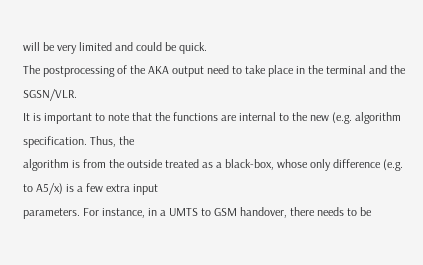will be very limited and could be quick.
The postprocessing of the AKA output need to take place in the terminal and the SGSN/VLR.
It is important to note that the functions are internal to the new (e.g. algorithm specification. Thus, the
algorithm is from the outside treated as a black-box, whose only difference (e.g. to A5/x) is a few extra input
parameters. For instance, in a UMTS to GSM handover, there needs to be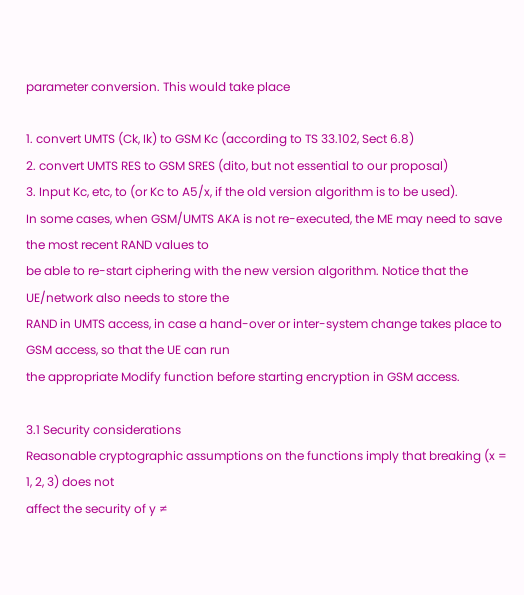parameter conversion. This would take place

1. convert UMTS (Ck, Ik) to GSM Kc (according to TS 33.102, Sect 6.8)
2. convert UMTS RES to GSM SRES (dito, but not essential to our proposal)
3. Input Kc, etc, to (or Kc to A5/x, if the old version algorithm is to be used).
In some cases, when GSM/UMTS AKA is not re-executed, the ME may need to save the most recent RAND values to
be able to re-start ciphering with the new version algorithm. Notice that the UE/network also needs to store the
RAND in UMTS access, in case a hand-over or inter-system change takes place to GSM access, so that the UE can run
the appropriate Modify function before starting encryption in GSM access.

3.1 Security considerations
Reasonable cryptographic assumptions on the functions imply that breaking (x = 1, 2, 3) does not
affect the security of y ≠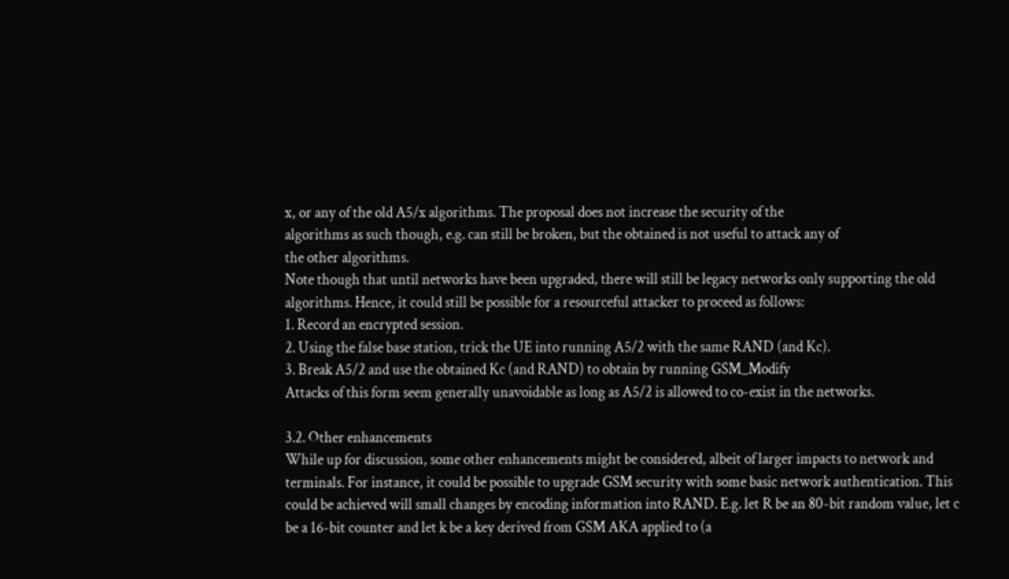x, or any of the old A5/x algorithms. The proposal does not increase the security of the
algorithms as such though, e.g. can still be broken, but the obtained is not useful to attack any of
the other algorithms.
Note though that until networks have been upgraded, there will still be legacy networks only supporting the old
algorithms. Hence, it could still be possible for a resourceful attacker to proceed as follows:
1. Record an encrypted session.
2. Using the false base station, trick the UE into running A5/2 with the same RAND (and Kc).
3. Break A5/2 and use the obtained Kc (and RAND) to obtain by running GSM_Modify
Attacks of this form seem generally unavoidable as long as A5/2 is allowed to co-exist in the networks.

3.2. Other enhancements
While up for discussion, some other enhancements might be considered, albeit of larger impacts to network and
terminals. For instance, it could be possible to upgrade GSM security with some basic network authentication. This
could be achieved will small changes by encoding information into RAND. E.g. let R be an 80-bit random value, let c
be a 16-bit counter and let k be a key derived from GSM AKA applied to (a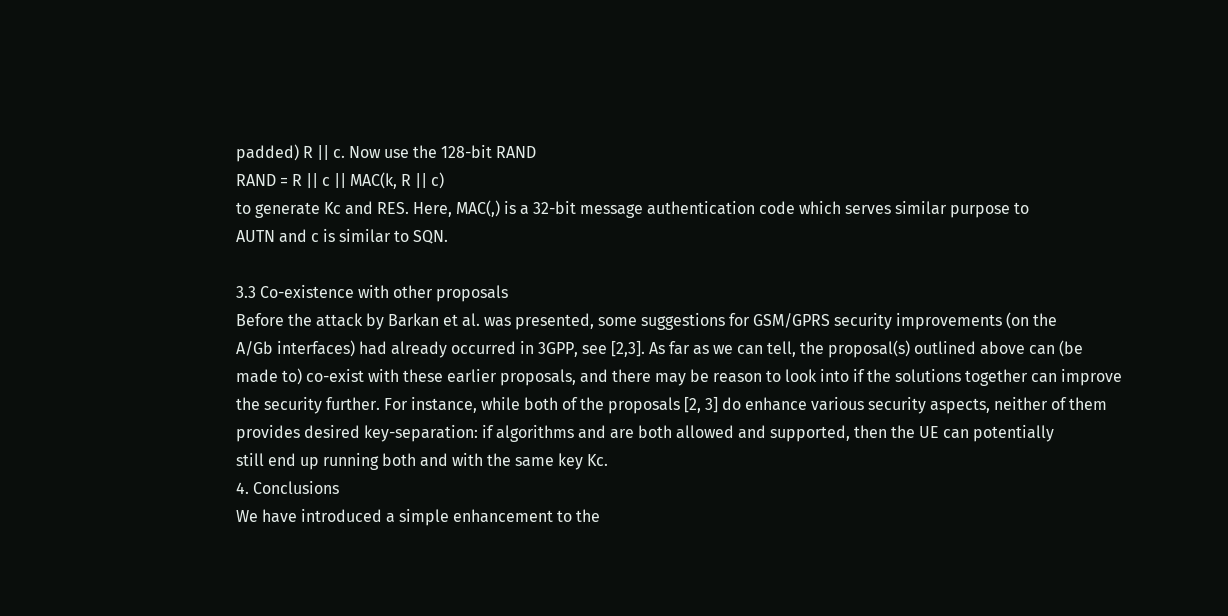padded) R || c. Now use the 128-bit RAND
RAND = R || c || MAC(k, R || c)
to generate Kc and RES. Here, MAC(,) is a 32-bit message authentication code which serves similar purpose to
AUTN and c is similar to SQN.

3.3 Co-existence with other proposals
Before the attack by Barkan et al. was presented, some suggestions for GSM/GPRS security improvements (on the
A/Gb interfaces) had already occurred in 3GPP, see [2,3]. As far as we can tell, the proposal(s) outlined above can (be
made to) co-exist with these earlier proposals, and there may be reason to look into if the solutions together can improve
the security further. For instance, while both of the proposals [2, 3] do enhance various security aspects, neither of them
provides desired key-separation: if algorithms and are both allowed and supported, then the UE can potentially
still end up running both and with the same key Kc.
4. Conclusions
We have introduced a simple enhancement to the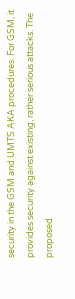security in the GSM and UMTS AKA procedures. For GSM, it
provides security against existing, rather serious attacks. The proposed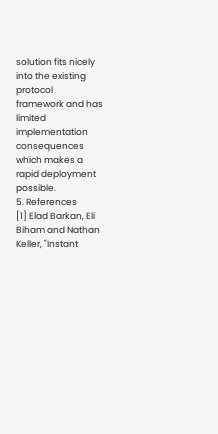solution fits nicely into the existing protocol
framework and has limited implementation consequences which makes a rapid deployment possible.
5. References
[1] Elad Barkan, Eli Biham and Nathan Keller, "Instant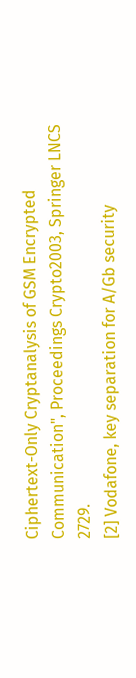Ciphertext-Only Cryptanalysis of GSM Encrypted
Communication", Proceedings Crypto2003, Springer LNCS 2729.
[2] Vodafone, key separation for A/Gb security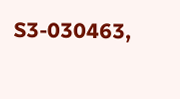S3-030463,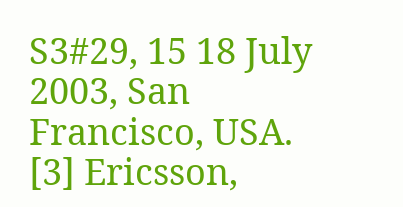S3#29, 15 18 July 2003, San
Francisco, USA.
[3] Ericsson,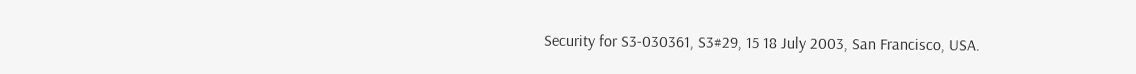Security for S3-030361, S3#29, 15 18 July 2003, San Francisco, USA.